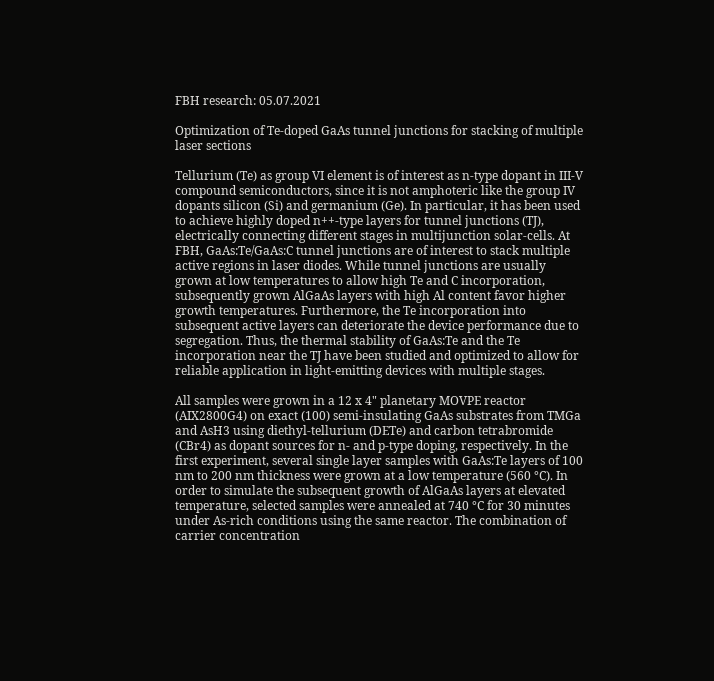FBH research: 05.07.2021

Optimization of Te-doped GaAs tunnel junctions for stacking of multiple laser sections

Tellurium (Te) as group VI element is of interest as n-type dopant in III-V compound semiconductors, since it is not amphoteric like the group IV dopants silicon (Si) and germanium (Ge). In particular, it has been used to achieve highly doped n++-type layers for tunnel junctions (TJ), electrically connecting different stages in multijunction solar-cells. At FBH, GaAs:Te/GaAs:C tunnel junctions are of interest to stack multiple active regions in laser diodes. While tunnel junctions are usually grown at low temperatures to allow high Te and C incorporation, subsequently grown AlGaAs layers with high Al content favor higher growth temperatures. Furthermore, the Te incorporation into subsequent active layers can deteriorate the device performance due to segregation. Thus, the thermal stability of GaAs:Te and the Te incorporation near the TJ have been studied and optimized to allow for reliable application in light-emitting devices with multiple stages.

All samples were grown in a 12 x 4" planetary MOVPE reactor (AIX2800G4) on exact (100) semi-insulating GaAs substrates from TMGa and AsH3 using diethyl-tellurium (DETe) and carbon tetrabromide (CBr4) as dopant sources for n- and p-type doping, respectively. In the first experiment, several single layer samples with GaAs:Te layers of 100 nm to 200 nm thickness were grown at a low temperature (560 °C). In order to simulate the subsequent growth of AlGaAs layers at elevated temperature, selected samples were annealed at 740 °C for 30 minutes under As-rich conditions using the same reactor. The combination of carrier concentration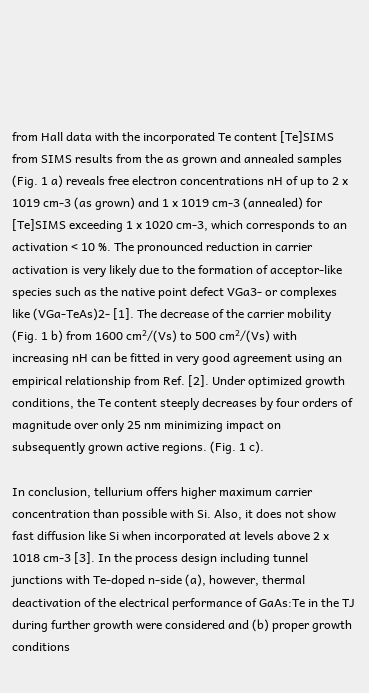from Hall data with the incorporated Te content [Te]SIMS from SIMS results from the as grown and annealed samples (Fig. 1 a) reveals free electron concentrations nH of up to 2 x 1019 cm-3 (as grown) and 1 x 1019 cm-3 (annealed) for [Te]SIMS exceeding 1 x 1020 cm-3, which corresponds to an activation < 10 %. The pronounced reduction in carrier activation is very likely due to the formation of acceptor-like species such as the native point defect VGa3- or complexes like (VGa-TeAs)2- [1]. The decrease of the carrier mobility (Fig. 1 b) from 1600 cm²/(Vs) to 500 cm²/(Vs) with increasing nH can be fitted in very good agreement using an empirical relationship from Ref. [2]. Under optimized growth conditions, the Te content steeply decreases by four orders of magnitude over only 25 nm minimizing impact on subsequently grown active regions. (Fig. 1 c).

In conclusion, tellurium offers higher maximum carrier concentration than possible with Si. Also, it does not show fast diffusion like Si when incorporated at levels above 2 x 1018 cm-3 [3]. In the process design including tunnel junctions with Te-doped n-side (a), however, thermal deactivation of the electrical performance of GaAs:Te in the TJ during further growth were considered and (b) proper growth conditions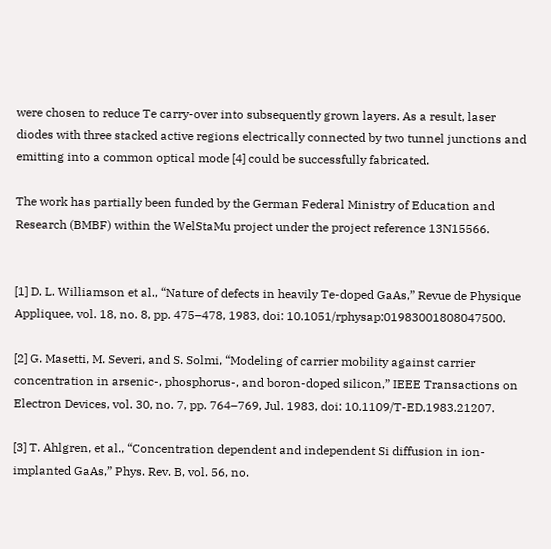were chosen to reduce Te carry-over into subsequently grown layers. As a result, laser diodes with three stacked active regions electrically connected by two tunnel junctions and emitting into a common optical mode [4] could be successfully fabricated.

The work has partially been funded by the German Federal Ministry of Education and Research (BMBF) within the WelStaMu project under the project reference 13N15566.


[1] D. L. Williamson et al., “Nature of defects in heavily Te-doped GaAs,” Revue de Physique Appliquee, vol. 18, no. 8, pp. 475–478, 1983, doi: 10.1051/rphysap:01983001808047500.

[2] G. Masetti, M. Severi, and S. Solmi, “Modeling of carrier mobility against carrier concentration in arsenic-, phosphorus-, and boron-doped silicon,” IEEE Transactions on Electron Devices, vol. 30, no. 7, pp. 764–769, Jul. 1983, doi: 10.1109/T-ED.1983.21207.

[3] T. Ahlgren, et al., “Concentration dependent and independent Si diffusion in ion-implanted GaAs,” Phys. Rev. B, vol. 56, no.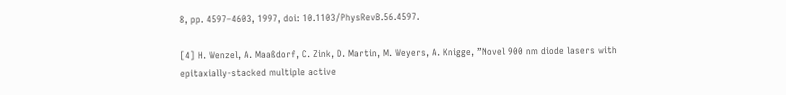8, pp. 4597–4603, 1997, doi: 10.1103/PhysRevB.56.4597.

[4] H. Wenzel, A. Maaßdorf, C. Zink, D. Martin, M. Weyers, A. Knigge, ”Novel 900 nm diode lasers with epitaxially-stacked multiple active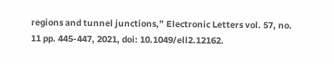regions and tunnel junctions,” Electronic Letters vol. 57, no. 11 pp. 445-447, 2021, doi: 10.1049/ell2.12162.